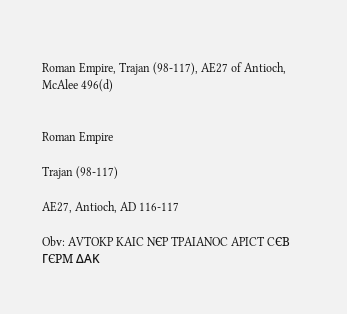Roman Empire, Trajan (98-117), AE27 of Antioch, McAlee 496(d)


Roman Empire

Trajan (98-117)

AE27, Antioch, AD 116-117

Obv: AVTOKP KAIC NЄP TPAIANOC APICT CЄB ΓЄPM ΔAK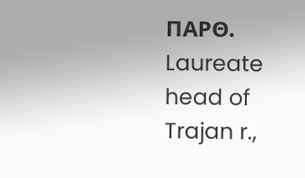ΠAPΘ.  Laureate head of Trajan r.,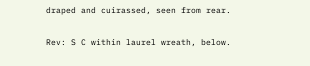draped and cuirassed, seen from rear.

Rev: S C within laurel wreath, below.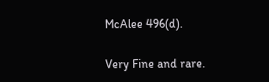McAlee 496(d).

Very Fine and rare.